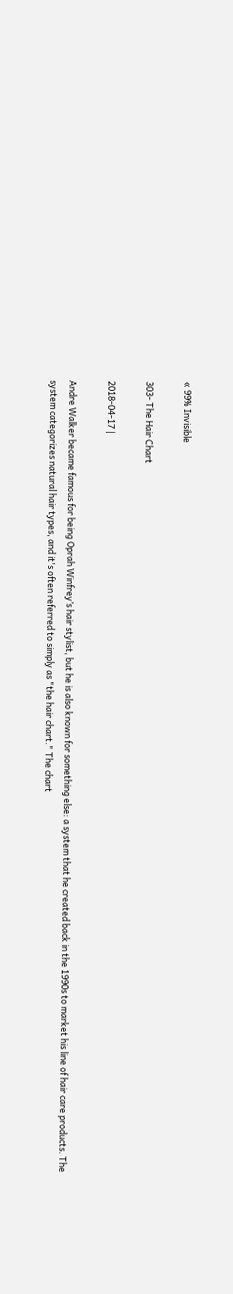« 99% Invisible

303- The Hair Chart

2018-04-17 |

Andre Walker became famous for being Oprah Winfrey’s hair stylist, but he is also known for something else: a system that he created back in the 1990s to market his line of hair care products. The system categorizes natural hair types, and it's often referred to simply as "the hair chart." The chart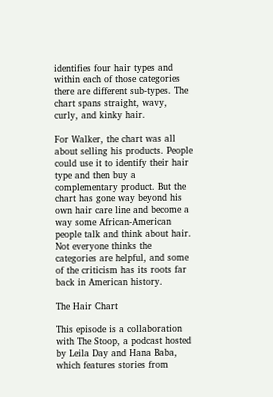identifies four hair types and within each of those categories there are different sub-types. The chart spans straight, wavy, curly, and kinky hair.

For Walker, the chart was all about selling his products. People could use it to identify their hair type and then buy a complementary product. But the chart has gone way beyond his own hair care line and become a way some African-American people talk and think about hair. Not everyone thinks the categories are helpful, and some of the criticism has its roots far back in American history.

The Hair Chart

This episode is a collaboration with The Stoop, a podcast hosted by Leila Day and Hana Baba, which features stories from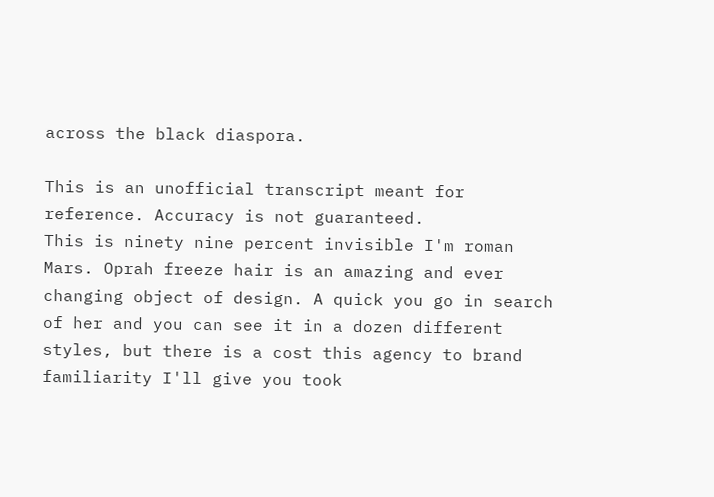across the black diaspora.

This is an unofficial transcript meant for reference. Accuracy is not guaranteed.
This is ninety nine percent invisible I'm roman Mars. Oprah freeze hair is an amazing and ever changing object of design. A quick you go in search of her and you can see it in a dozen different styles, but there is a cost this agency to brand familiarity I'll give you took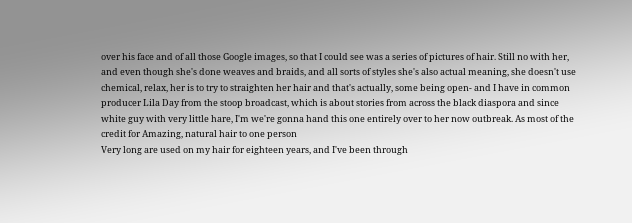over his face and of all those Google images, so that I could see was a series of pictures of hair. Still no with her, and even though she's done weaves and braids, and all sorts of styles she's also actual meaning, she doesn't use chemical, relax, her is to try to straighten her hair and that's actually, some being open- and I have in common producer Lila Day from the stoop broadcast, which is about stories from across the black diaspora and since white guy with very little hare, I'm we're gonna hand this one entirely over to her now outbreak. As most of the credit for Amazing, natural hair to one person
Very long are used on my hair for eighteen years, and I've been through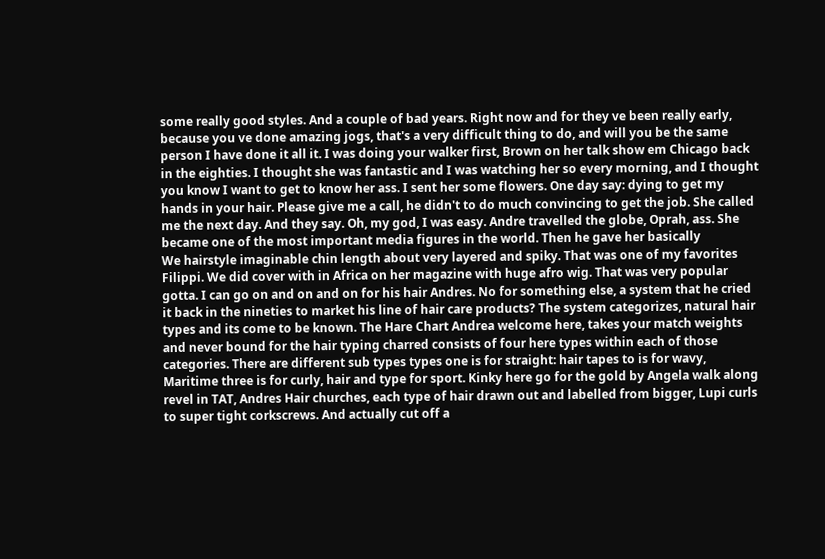some really good styles. And a couple of bad years. Right now and for they ve been really early, because you ve done amazing jogs, that's a very difficult thing to do, and will you be the same person I have done it all it. I was doing your walker first, Brown on her talk show em Chicago back in the eighties. I thought she was fantastic and I was watching her so every morning, and I thought you know I want to get to know her ass. I sent her some flowers. One day say: dying to get my hands in your hair. Please give me a call, he didn't to do much convincing to get the job. She called me the next day. And they say. Oh, my god, I was easy. Andre travelled the globe, Oprah, ass. She became one of the most important media figures in the world. Then he gave her basically
We hairstyle imaginable chin length about very layered and spiky. That was one of my favorites Filippi. We did cover with in Africa on her magazine with huge afro wig. That was very popular gotta. I can go on and on and on for his hair Andres. No for something else, a system that he cried it back in the nineties to market his line of hair care products? The system categorizes, natural hair types and its come to be known. The Hare Chart Andrea welcome here, takes your match weights and never bound for the hair typing charred consists of four here types within each of those categories. There are different sub types types one is for straight: hair tapes to is for wavy,
Maritime three is for curly, hair and type for sport. Kinky here go for the gold by Angela walk along revel in TAT, Andres Hair churches, each type of hair drawn out and labelled from bigger, Lupi curls to super tight corkscrews. And actually cut off a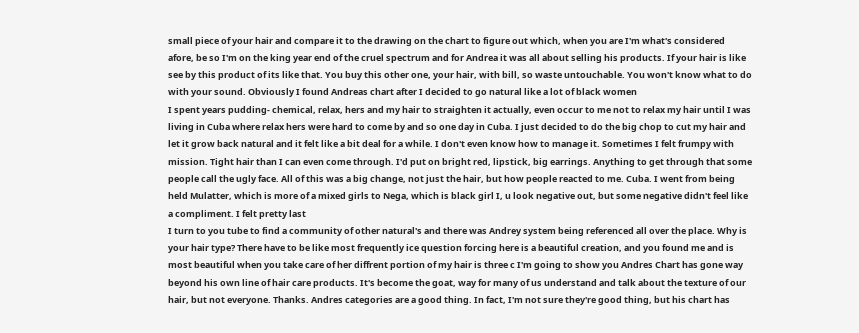small piece of your hair and compare it to the drawing on the chart to figure out which, when you are I'm what's considered afore, be so I'm on the king year end of the cruel spectrum and for Andrea it was all about selling his products. If your hair is like see by this product of its like that. You buy this other one, your hair, with bill, so waste untouchable. You won't know what to do with your sound. Obviously I found Andreas chart after I decided to go natural like a lot of black women
I spent years pudding- chemical, relax, hers and my hair to straighten it actually, even occur to me not to relax my hair until I was living in Cuba where relax hers were hard to come by and so one day in Cuba. I just decided to do the big chop to cut my hair and let it grow back natural and it felt like a bit deal for a while. I don't even know how to manage it. Sometimes I felt frumpy with mission. Tight hair than I can even come through. I'd put on bright red, lipstick, big earrings. Anything to get through that some people call the ugly face. All of this was a big change, not just the hair, but how people reacted to me. Cuba. I went from being held Mulatter, which is more of a mixed girls to Nega, which is black girl I, u look negative out, but some negative didn't feel like a compliment. I felt pretty last
I turn to you tube to find a community of other natural's and there was Andrey system being referenced all over the place. Why is your hair type? There have to be like most frequently ice question forcing here is a beautiful creation, and you found me and is most beautiful when you take care of her diffrent portion of my hair is three c I'm going to show you Andres Chart has gone way beyond his own line of hair care products. It's become the goat, way for many of us understand and talk about the texture of our hair, but not everyone. Thanks. Andres categories are a good thing. In fact, I'm not sure they're good thing, but his chart has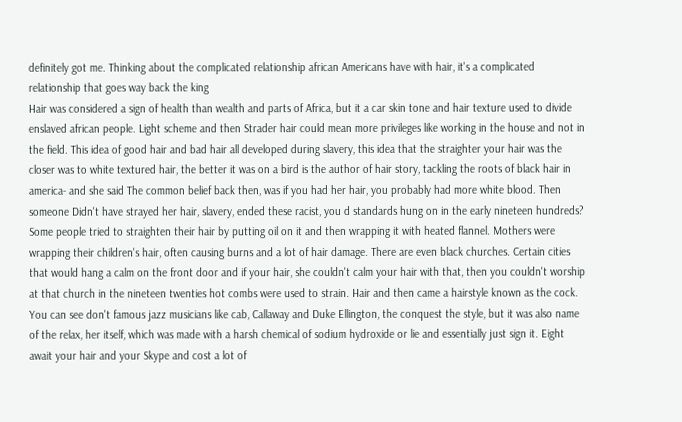definitely got me. Thinking about the complicated relationship african Americans have with hair, it's a complicated relationship that goes way back the king
Hair was considered a sign of health than wealth and parts of Africa, but it a car skin tone and hair texture used to divide enslaved african people. Light scheme and then Strader hair could mean more privileges like working in the house and not in the field. This idea of good hair and bad hair all developed during slavery, this idea that the straighter your hair was the closer was to white textured hair, the better it was on a bird is the author of hair story, tackling the roots of black hair in america- and she said The common belief back then, was if you had her hair, you probably had more white blood. Then someone Didn't have strayed her hair, slavery, ended these racist, you d standards hung on in the early nineteen hundreds? Some people tried to straighten their hair by putting oil on it and then wrapping it with heated flannel. Mothers were
wrapping their children's hair, often causing burns and a lot of hair damage. There are even black churches. Certain cities that would hang a calm on the front door and if your hair, she couldn't calm your hair with that, then you couldn't worship at that church in the nineteen twenties hot combs were used to strain. Hair and then came a hairstyle known as the cock. You can see don't famous jazz musicians like cab, Callaway and Duke Ellington, the conquest the style, but it was also name of the relax, her itself, which was made with a harsh chemical of sodium hydroxide or lie and essentially just sign it. Eight await your hair and your Skype and cost a lot of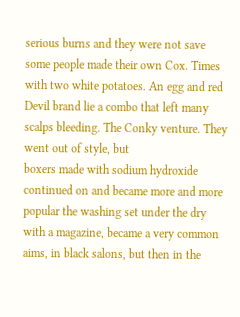serious burns and they were not save some people made their own Cox. Times with two white potatoes. An egg and red Devil brand lie a combo that left many scalps bleeding. The Conky venture. They went out of style, but
boxers made with sodium hydroxide continued on and became more and more popular the washing set under the dry with a magazine, became a very common aims, in black salons, but then in the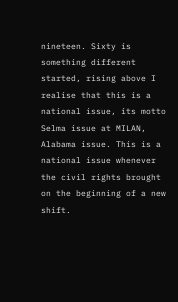nineteen. Sixty is something different started, rising above I realise that this is a national issue, its motto Selma issue at MILAN, Alabama issue. This is a national issue whenever the civil rights brought on the beginning of a new shift.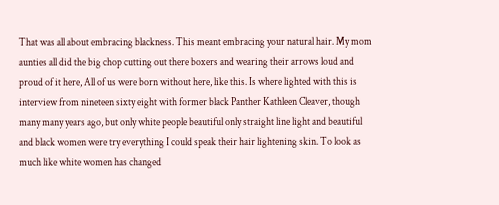That was all about embracing blackness. This meant embracing your natural hair. My mom aunties all did the big chop cutting out there boxers and wearing their arrows loud and proud of it here, All of us were born without here, like this. Is where lighted with this is
interview from nineteen sixty eight with former black Panther Kathleen Cleaver, though many many years ago, but only white people beautiful only straight line light and beautiful and black women were try everything I could speak their hair lightening skin. To look as much like white women has changed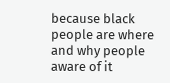because black people are where and why people aware of it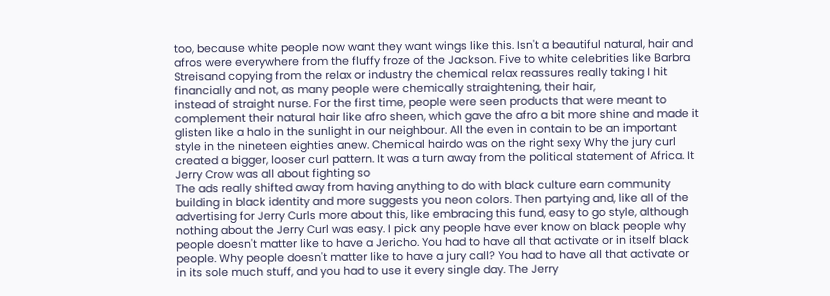too, because white people now want they want wings like this. Isn't a beautiful natural, hair and afros were everywhere from the fluffy froze of the Jackson. Five to white celebrities like Barbra Streisand copying from the relax or industry the chemical relax reassures really taking I hit financially and not, as many people were chemically straightening, their hair,
instead of straight nurse. For the first time, people were seen products that were meant to complement their natural hair like afro sheen, which gave the afro a bit more shine and made it glisten like a halo in the sunlight in our neighbour. All the even in contain to be an important style in the nineteen eighties anew. Chemical hairdo was on the right sexy Why the jury curl created a bigger, looser curl pattern. It was a turn away from the political statement of Africa. It Jerry Crow was all about fighting so
The ads really shifted away from having anything to do with black culture earn community building in black identity and more suggests you neon colors. Then partying and, like all of the advertising for Jerry Curls more about this, like embracing this fund, easy to go style, although nothing about the Jerry Curl was easy. I pick any people have ever know on black people why people doesn't matter like to have a Jericho. You had to have all that activate or in itself black people. Why people doesn't matter like to have a jury call? You had to have all that activate or in its sole much stuff, and you had to use it every single day. The Jerry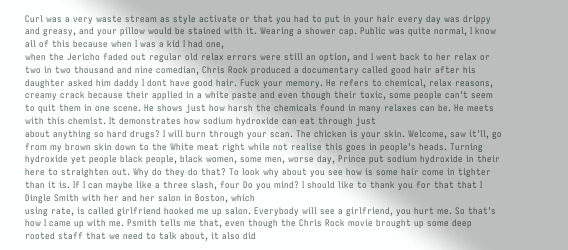Curl was a very waste stream as style activate or that you had to put in your hair every day was drippy and greasy, and your pillow would be stained with it. Wearing a shower cap. Public was quite normal, I know all of this because when I was a kid I had one,
when the Jericho faded out regular old relax errors were still an option, and I went back to her relax or two in two thousand and nine comedian, Chris Rock produced a documentary called good hair after his daughter asked him daddy I dont have good hair. Fuck your memory. He refers to chemical, relax reasons, creamy crack because their applied in a white paste and even though their toxic, some people can't seem to quit them in one scene. He shows just how harsh the chemicals found in many relaxes can be. He meets with this chemist. It demonstrates how sodium hydroxide can eat through just
about anything so hard drugs? I will burn through your scan. The chicken is your skin. Welcome, saw it'll, go from my brown skin down to the White meat right while not realise this goes in people's heads. Turning hydroxide yet people black people, black women, some men, worse day, Prince put sodium hydroxide in their here to straighten out. Why do they do that? To look why about you see how is some hair come in tighter than it is. If I can maybe like a three slash, four Do you mind? I should like to thank you for that that I Dingle Smith with her and her salon in Boston, which
using rate, is called girlfriend hooked me up salon. Everybody will see a girlfriend, you hurt me. So that's how I came up with me. Psmith tells me that, even though the Chris Rock movie brought up some deep rooted staff that we need to talk about, it also did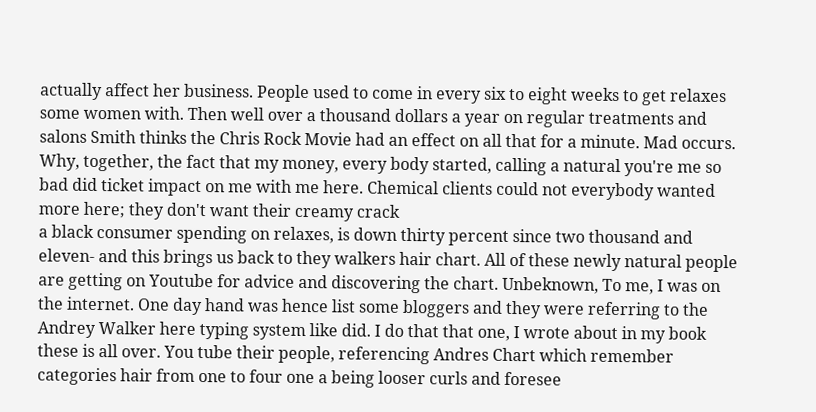actually affect her business. People used to come in every six to eight weeks to get relaxes some women with. Then well over a thousand dollars a year on regular treatments and salons Smith thinks the Chris Rock Movie had an effect on all that for a minute. Mad occurs. Why, together, the fact that my money, every body started, calling a natural you're me so bad did ticket impact on me with me here. Chemical clients could not everybody wanted more here; they don't want their creamy crack
a black consumer spending on relaxes, is down thirty percent since two thousand and eleven- and this brings us back to they walkers hair chart. All of these newly natural people are getting on Youtube for advice and discovering the chart. Unbeknown, To me, I was on the internet. One day hand was hence list some bloggers and they were referring to the Andrey Walker here typing system like did. I do that that one, I wrote about in my book these is all over. You tube their people, referencing Andres Chart which remember categories hair from one to four one a being looser curls and foresee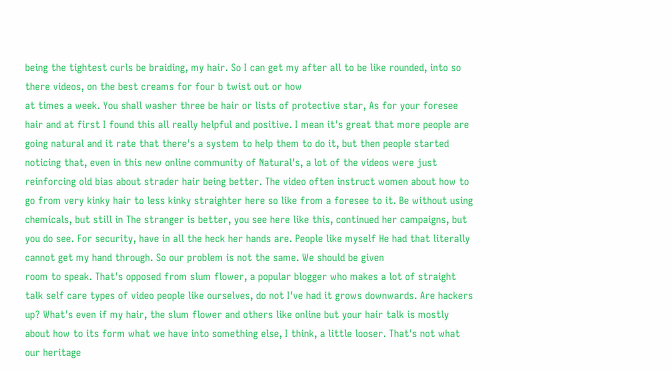being the tightest curls be braiding, my hair. So I can get my after all to be like rounded, into so there videos, on the best creams for four b twist out or how
at times a week. You shall washer three be hair or lists of protective star, As for your foresee hair and at first I found this all really helpful and positive. I mean it's great that more people are going natural and it rate that there's a system to help them to do it, but then people started noticing that, even in this new online community of Natural's, a lot of the videos were just reinforcing old bias about strader hair being better. The video often instruct women about how to go from very kinky hair to less kinky straighter here so like from a foresee to it. Be without using chemicals, but still in The stranger is better, you see here like this, continued her campaigns, but you do see. For security, have in all the heck her hands are. People like myself He had that literally cannot get my hand through. So our problem is not the same. We should be given
room to speak. That's opposed from slum flower, a popular blogger who makes a lot of straight talk self care types of video people like ourselves, do not I've had it grows downwards. Are hackers up? What's even if my hair, the slum flower and others like online but your hair talk is mostly about how to its form what we have into something else, I think, a little looser. That's not what our heritage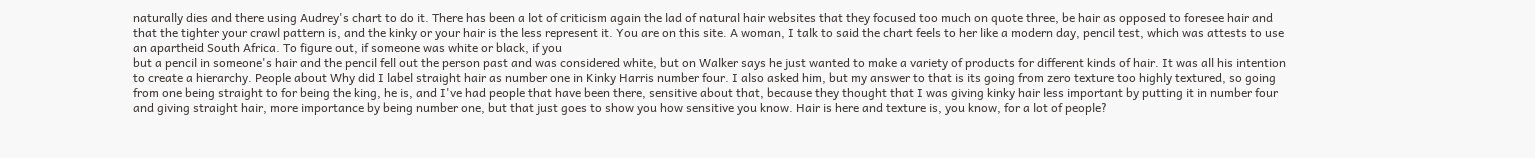naturally dies and there using Audrey's chart to do it. There has been a lot of criticism again the lad of natural hair websites that they focused too much on quote three, be hair as opposed to foresee hair and that the tighter your crawl pattern is, and the kinky or your hair is the less represent it. You are on this site. A woman, I talk to said the chart feels to her like a modern day, pencil test, which was attests to use an apartheid South Africa. To figure out, if someone was white or black, if you
but a pencil in someone's hair and the pencil fell out the person past and was considered white, but on Walker says he just wanted to make a variety of products for different kinds of hair. It was all his intention to create a hierarchy. People about Why did I label straight hair as number one in Kinky Harris number four. I also asked him, but my answer to that is its going from zero texture too highly textured, so going from one being straight to for being the king, he is, and I've had people that have been there, sensitive about that, because they thought that I was giving kinky hair less important by putting it in number four and giving straight hair, more importance by being number one, but that just goes to show you how sensitive you know. Hair is here and texture is, you know, for a lot of people?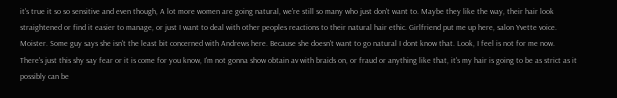it's true it so so sensitive and even though, A lot more women are going natural, we're still so many who just don't want to. Maybe they like the way, their hair look straightened or find it easier to manage, or just I want to deal with other peoples reactions to their natural hair ethic. Girlfriend put me up here, salon Yvette voice. Moister. Some guy says she isn't the least bit concerned with Andrews here. Because she doesn't want to go natural I dont know that. Look, I feel is not for me now. There's just this shy say fear or it is come for you know, I'm not gonna show obtain av with braids on, or fraud or anything like that, it's my hair is going to be as strict as it possibly can be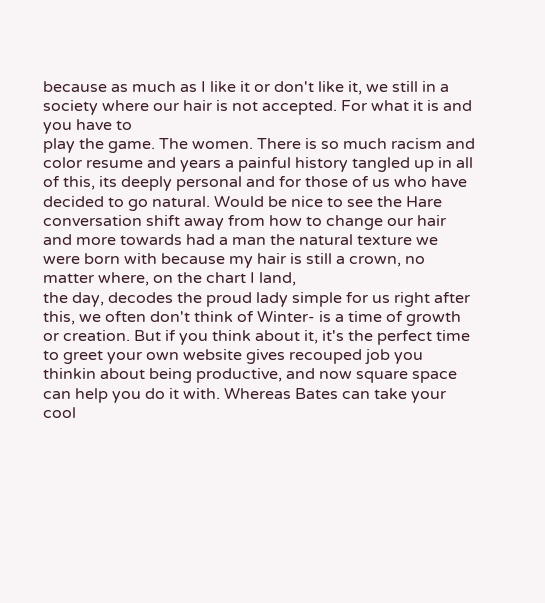because as much as I like it or don't like it, we still in a society where our hair is not accepted. For what it is and you have to
play the game. The women. There is so much racism and color resume and years a painful history tangled up in all of this, its deeply personal and for those of us who have decided to go natural. Would be nice to see the Hare conversation shift away from how to change our hair and more towards had a man the natural texture we were born with because my hair is still a crown, no matter where, on the chart I land,
the day, decodes the proud lady simple for us right after this, we often don't think of Winter- is a time of growth or creation. But if you think about it, it's the perfect time to greet your own website gives recouped job you thinkin about being productive, and now square space can help you do it with. Whereas Bates can take your cool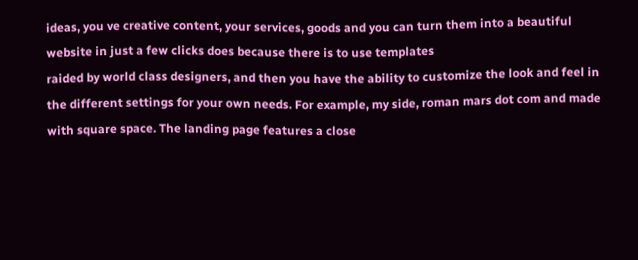ideas, you ve creative content, your services, goods and you can turn them into a beautiful website in just a few clicks does because there is to use templates
raided by world class designers, and then you have the ability to customize the look and feel in the different settings for your own needs. For example, my side, roman mars dot com and made with square space. The landing page features a close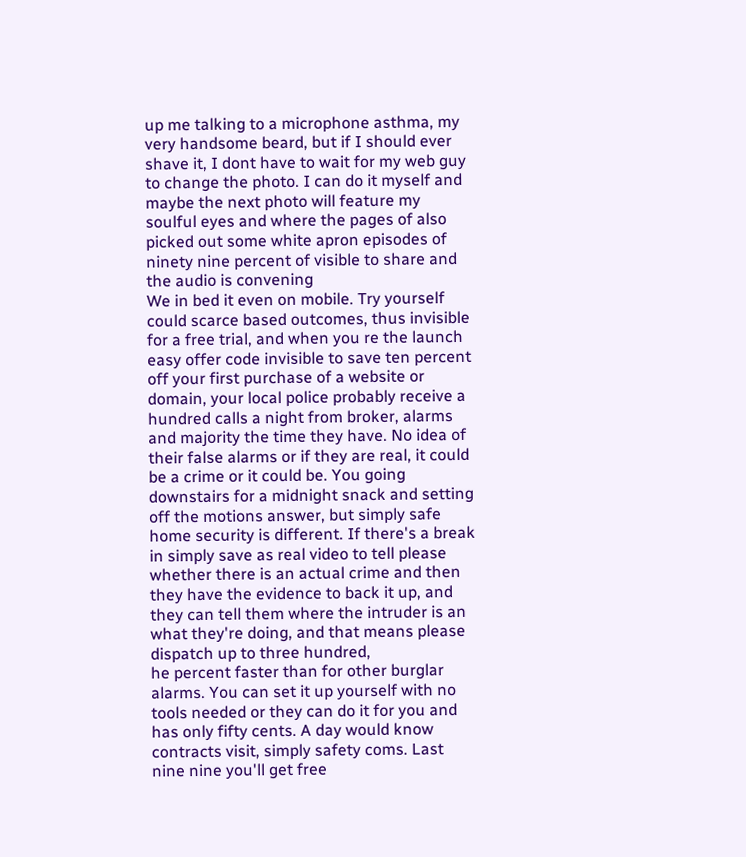up me talking to a microphone asthma, my very handsome beard, but if I should ever shave it, I dont have to wait for my web guy to change the photo. I can do it myself and maybe the next photo will feature my soulful eyes and where the pages of also picked out some white apron episodes of ninety nine percent of visible to share and the audio is convening
We in bed it even on mobile. Try yourself could scarce based outcomes, thus invisible for a free trial, and when you re the launch easy offer code invisible to save ten percent off your first purchase of a website or domain, your local police probably receive a hundred calls a night from broker, alarms and majority the time they have. No idea of their false alarms or if they are real, it could be a crime or it could be. You going downstairs for a midnight snack and setting off the motions answer, but simply safe home security is different. If there's a break in simply save as real video to tell please whether there is an actual crime and then they have the evidence to back it up, and they can tell them where the intruder is an what they're doing, and that means please dispatch up to three hundred,
he percent faster than for other burglar alarms. You can set it up yourself with no tools needed or they can do it for you and has only fifty cents. A day would know contracts visit, simply safety coms. Last nine nine you'll get free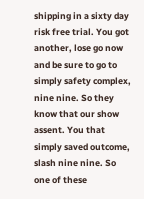shipping in a sixty day risk free trial. You got another, lose go now and be sure to go to simply safety complex, nine nine. So they know that our show assent. You that simply saved outcome, slash nine nine. So one of these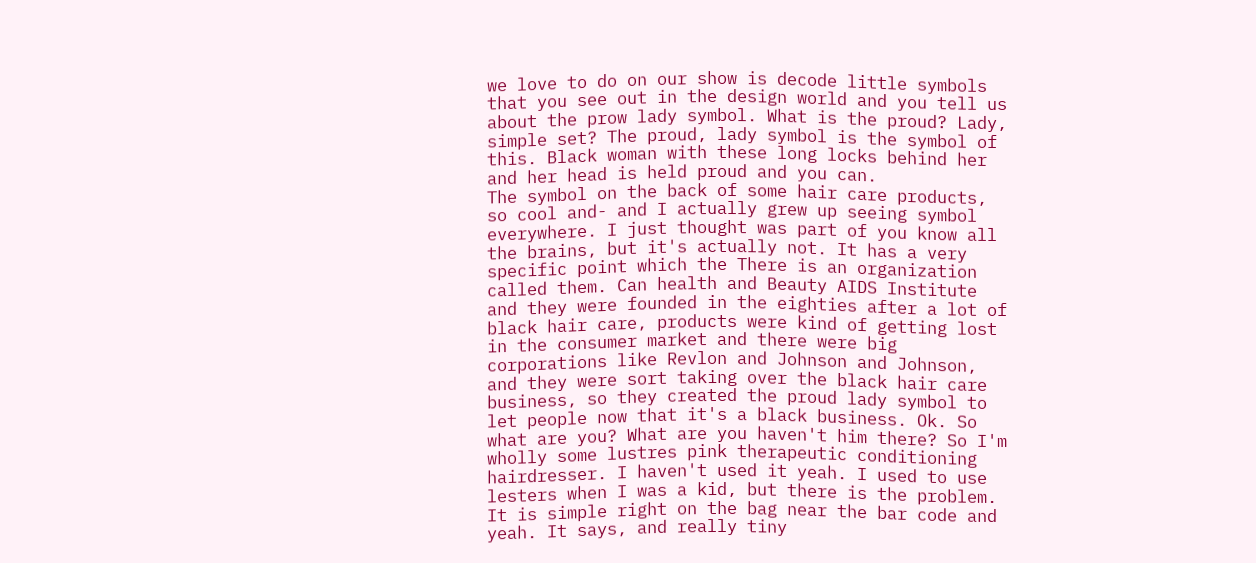we love to do on our show is decode little symbols that you see out in the design world and you tell us about the prow lady symbol. What is the proud? Lady, simple set? The proud, lady symbol is the symbol of this. Black woman with these long locks behind her and her head is held proud and you can.
The symbol on the back of some hair care products, so cool and- and I actually grew up seeing symbol everywhere. I just thought was part of you know all the brains, but it's actually not. It has a very specific point which the There is an organization called them. Can health and Beauty AIDS Institute and they were founded in the eighties after a lot of black hair care, products were kind of getting lost in the consumer market and there were big corporations like Revlon and Johnson and Johnson, and they were sort taking over the black hair care business, so they created the proud lady symbol to let people now that it's a black business. Ok. So what are you? What are you haven't him there? So I'm wholly some lustres pink therapeutic conditioning hairdresser. I haven't used it yeah. I used to use lesters when I was a kid, but there is the problem. It is simple right on the bag near the bar code and yeah. It says, and really tiny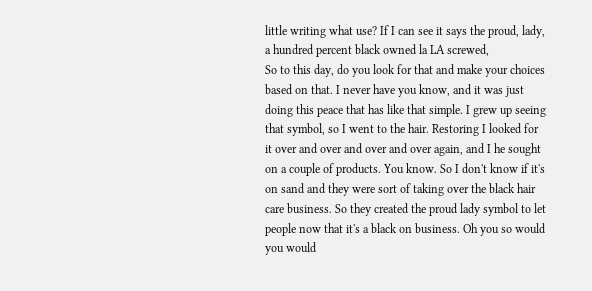little writing what use? If I can see it says the proud, lady, a hundred percent black owned la LA screwed,
So to this day, do you look for that and make your choices based on that. I never have you know, and it was just doing this peace that has like that simple. I grew up seeing that symbol, so I went to the hair. Restoring I looked for it over and over and over and over again, and I he sought on a couple of products. You know. So I don't know if it's on sand and they were sort of taking over the black hair care business. So they created the proud lady symbol to let people now that it's a black on business. Oh you so would you would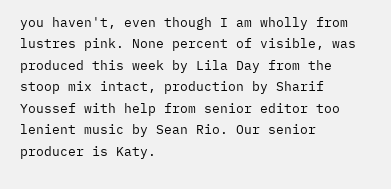you haven't, even though I am wholly from lustres pink. None percent of visible, was produced this week by Lila Day from the stoop mix intact, production by Sharif Youssef with help from senior editor too lenient music by Sean Rio. Our senior producer is Katy.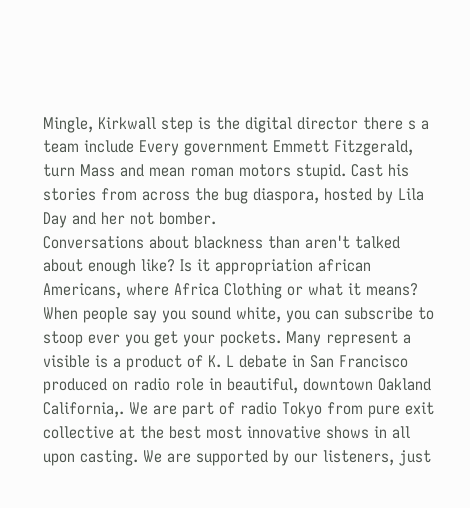Mingle, Kirkwall step is the digital director there s a team include Every government Emmett Fitzgerald, turn Mass and mean roman motors stupid. Cast his stories from across the bug diaspora, hosted by Lila Day and her not bomber.
Conversations about blackness than aren't talked about enough like? Is it appropriation african Americans, where Africa Clothing or what it means? When people say you sound white, you can subscribe to stoop ever you get your pockets. Many represent a visible is a product of K. L debate in San Francisco produced on radio role in beautiful, downtown Oakland California,. We are part of radio Tokyo from pure exit collective at the best most innovative shows in all upon casting. We are supported by our listeners, just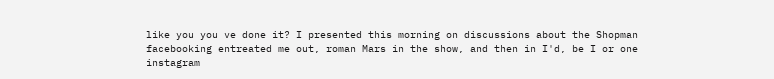like you you ve done it? I presented this morning on discussions about the Shopman facebooking entreated me out, roman Mars in the show, and then in I'd, be I or one instagram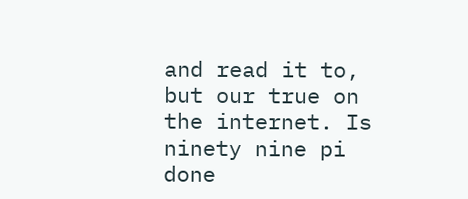and read it to, but our true on the internet. Is ninety nine pi done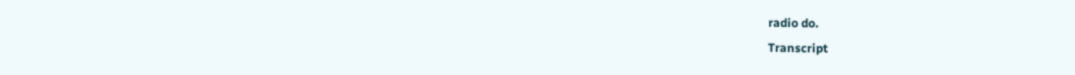radio do.
Transcript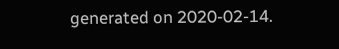generated on 2020-02-14.